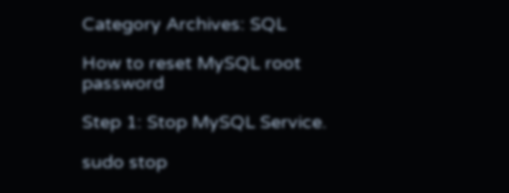Category Archives: SQL

How to reset MySQL root password

Step 1: Stop MySQL Service.

sudo stop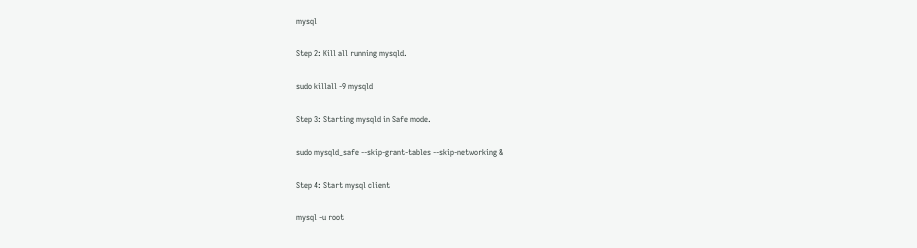mysql

Step 2: Kill all running mysqld.

sudo killall -9 mysqld

Step 3: Starting mysqld in Safe mode.

sudo mysqld_safe --skip-grant-tables --skip-networking &

Step 4: Start mysql client

mysql -u root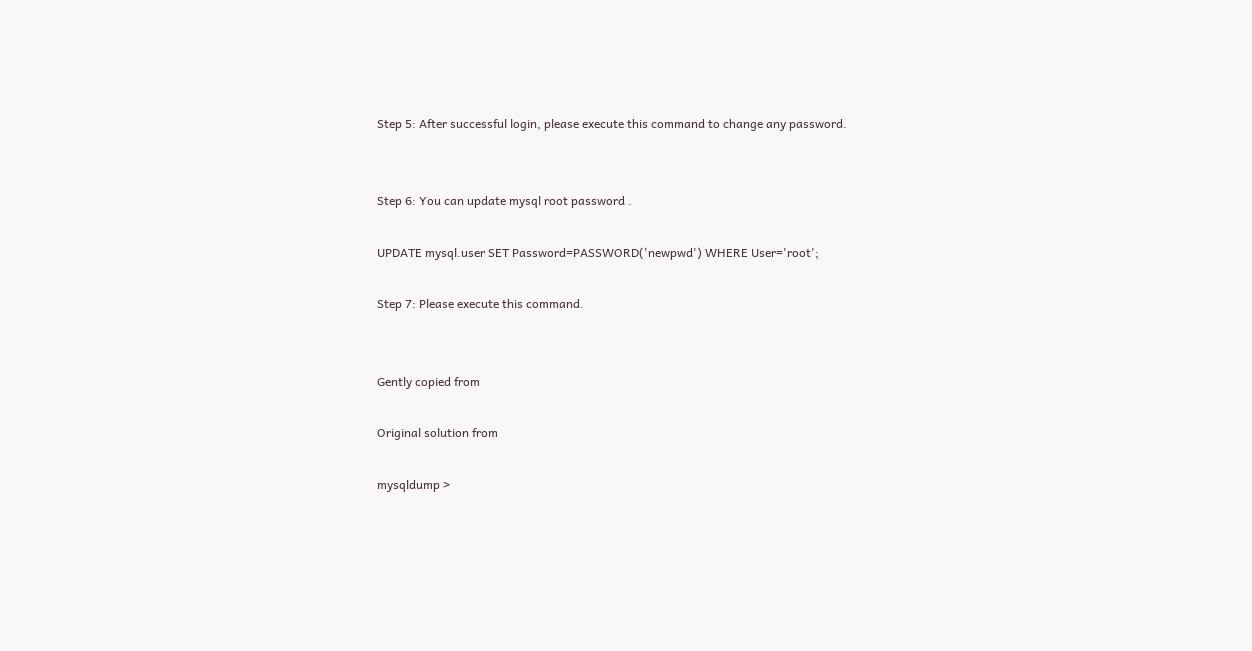Step 5: After successful login, please execute this command to change any password.


Step 6: You can update mysql root password .

UPDATE mysql.user SET Password=PASSWORD('newpwd') WHERE User='root';

Step 7: Please execute this command.


Gently copied from

Original solution from

mysqldump >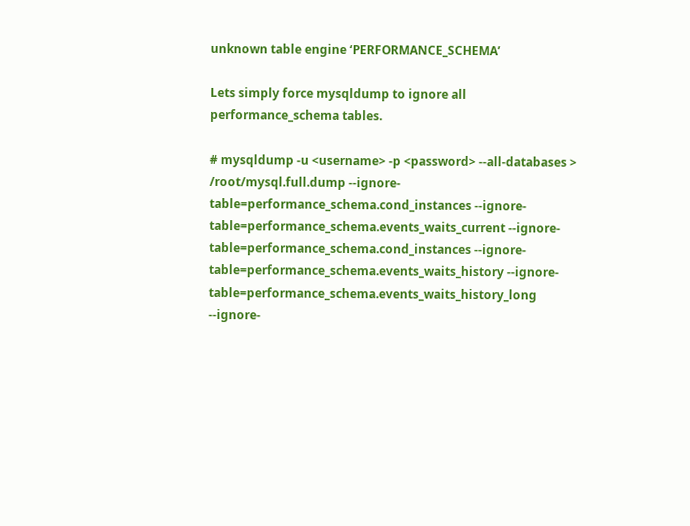unknown table engine ‘PERFORMANCE_SCHEMA’

Lets simply force mysqldump to ignore all performance_schema tables.

# mysqldump -u <username> -p <password> --all-databases > /root/mysql.full.dump --ignore-table=performance_schema.cond_instances --ignore-table=performance_schema.events_waits_current --ignore-table=performance_schema.cond_instances --ignore-table=performance_schema.events_waits_history --ignore-table=performance_schema.events_waits_history_long  --ignore-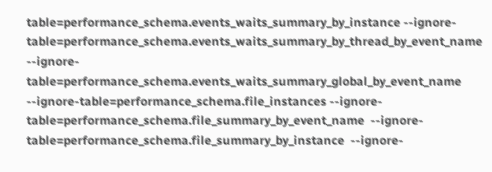table=performance_schema.events_waits_summary_by_instance --ignore-table=performance_schema.events_waits_summary_by_thread_by_event_name --ignore-table=performance_schema.events_waits_summary_global_by_event_name --ignore-table=performance_schema.file_instances --ignore-table=performance_schema.file_summary_by_event_name  --ignore-table=performance_schema.file_summary_by_instance  --ignore-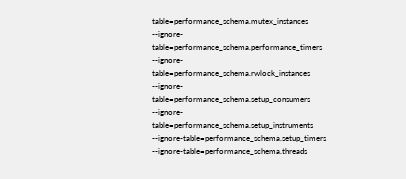table=performance_schema.mutex_instances --ignore-table=performance_schema.performance_timers  --ignore-table=performance_schema.rwlock_instances --ignore-table=performance_schema.setup_consumers --ignore-table=performance_schema.setup_instruments --ignore-table=performance_schema.setup_timers --ignore-table=performance_schema.threads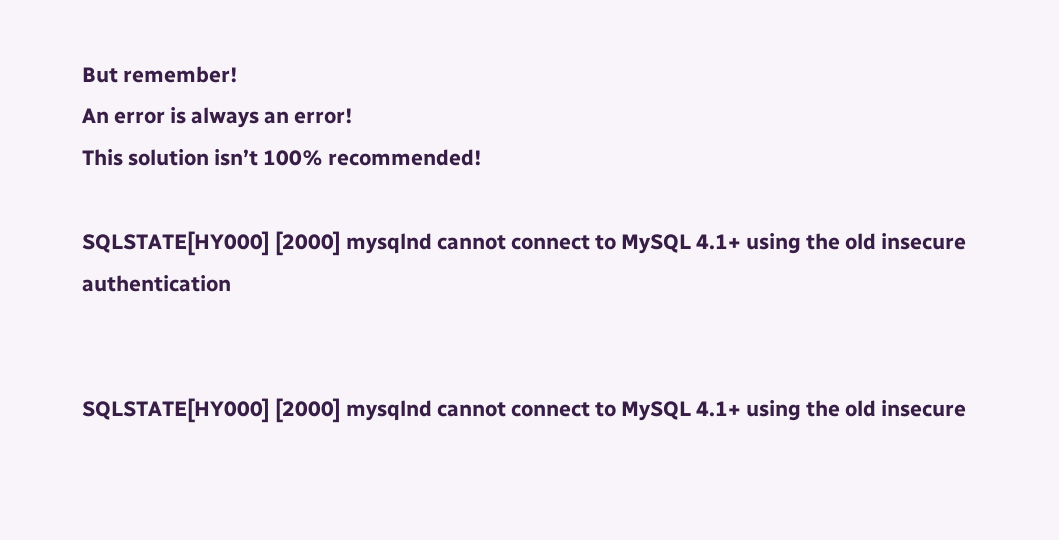But remember!
An error is always an error!
This solution isn’t 100% recommended!

SQLSTATE[HY000] [2000] mysqlnd cannot connect to MySQL 4.1+ using the old insecure authentication


SQLSTATE[HY000] [2000] mysqlnd cannot connect to MySQL 4.1+ using the old insecure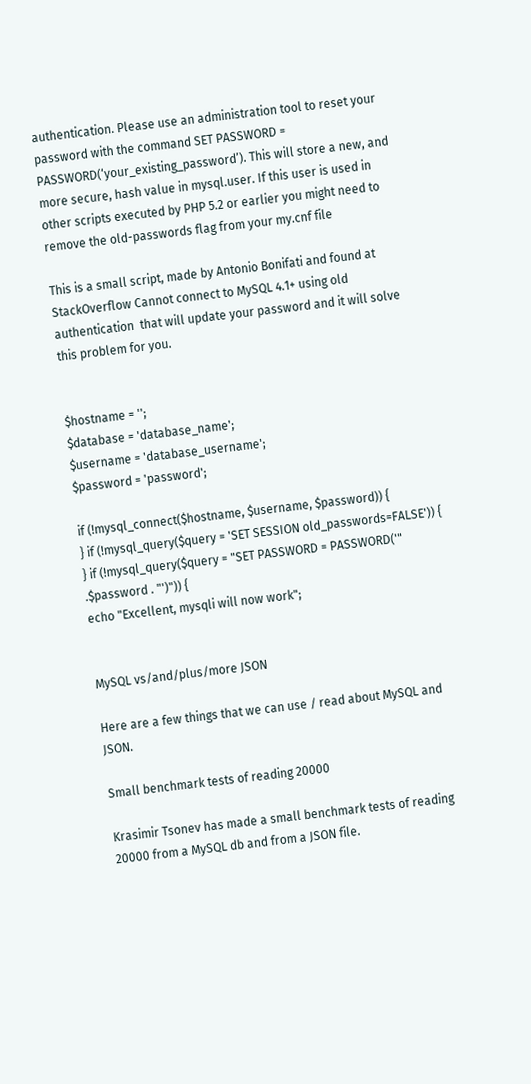authentication. Please use an administration tool to reset your password with the command SET PASSWORD = PASSWORD(‘your_existing_password’). This will store a new, and more secure, hash value in mysql.user. If this user is used in other scripts executed by PHP 5.2 or earlier you might need to remove the old-passwords flag from your my.cnf file

This is a small script, made by Antonio Bonifati and found at StackOverflow Cannot connect to MySQL 4.1+ using old authentication  that will update your password and it will solve this problem for you.


$hostname = '';
$database = 'database_name';
$username = 'database_username';
$password = 'password';

if (!mysql_connect($hostname, $username, $password)) {
} if (!mysql_query($query = 'SET SESSION old_passwords=FALSE')) {
} if (!mysql_query($query = "SET PASSWORD = PASSWORD('" .$password . "')")) {
echo "Excellent, mysqli will now work";


MySQL vs/and/plus/more JSON

Here are a few things that we can use / read about MySQL and JSON.

Small benchmark tests of reading 20000

Krasimir Tsonev has made a small benchmark tests of reading 20000 from a MySQL db and from a JSON file.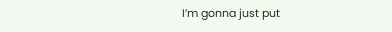I’m gonna just put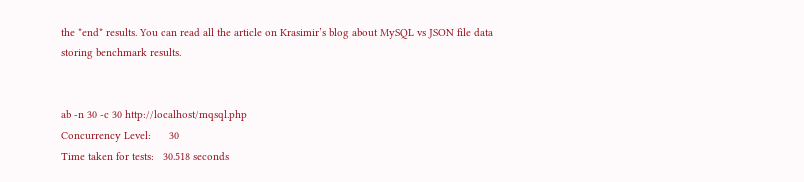the *end* results. You can read all the article on Krasimir’s blog about MySQL vs JSON file data storing benchmark results.


ab -n 30 -c 30 http://localhost/mqsql.php
Concurrency Level:      30
Time taken for tests:   30.518 seconds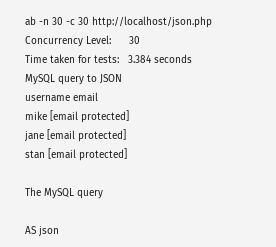ab -n 30 -c 30 http://localhost/json.php
Concurrency Level:      30
Time taken for tests:   3.384 seconds
MySQL query to JSON
username email
mike [email protected]
jane [email protected]
stan [email protected]

The MySQL query

AS json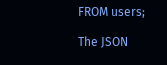FROM users;

The JSON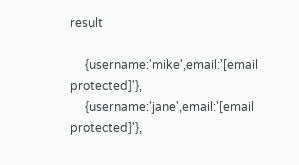result

     {username:'mike',email:'[email protected]'},
     {username:'jane',email:'[email protected]'},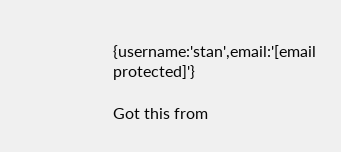{username:'stan',email:'[email protected]'}

Got this from